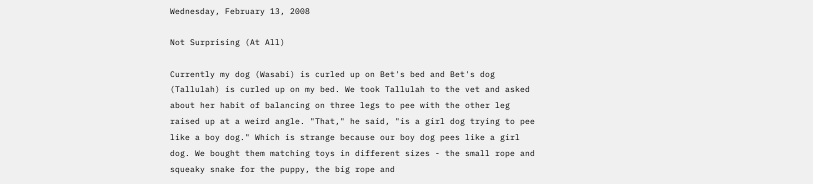Wednesday, February 13, 2008

Not Surprising (At All)

Currently my dog (Wasabi) is curled up on Bet's bed and Bet's dog (Tallulah) is curled up on my bed. We took Tallulah to the vet and asked about her habit of balancing on three legs to pee with the other leg raised up at a weird angle. "That," he said, "is a girl dog trying to pee like a boy dog." Which is strange because our boy dog pees like a girl dog. We bought them matching toys in different sizes - the small rope and squeaky snake for the puppy, the big rope and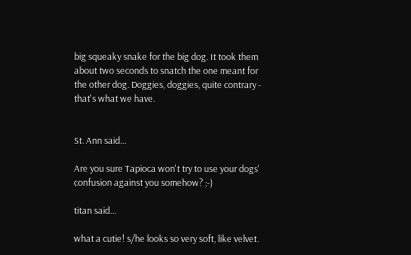big squeaky snake for the big dog. It took them about two seconds to snatch the one meant for the other dog. Doggies, doggies, quite contrary - that's what we have.


St. Ann said...

Are you sure Tapioca won't try to use your dogs' confusion against you somehow? ;-)

titan said...

what a cutie! s/he looks so very soft, like velvet.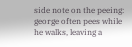side note on the peeing: george often pees while he walks, leaving a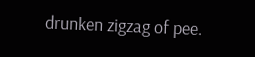drunken zigzag of pee.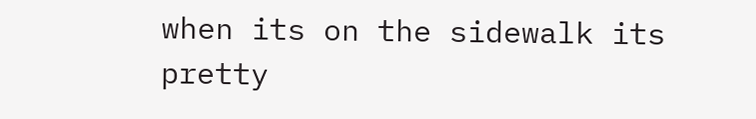when its on the sidewalk its pretty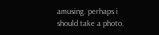amusing. perhaps i should take a photo.